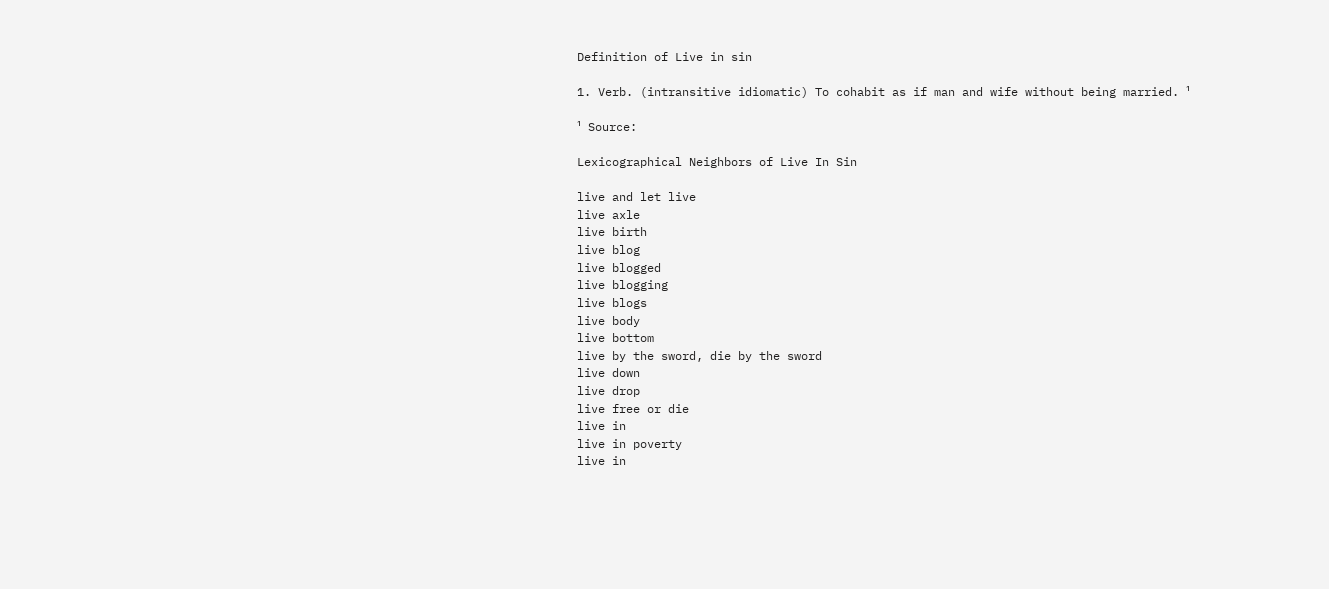Definition of Live in sin

1. Verb. (intransitive idiomatic) To cohabit as if man and wife without being married. ¹

¹ Source:

Lexicographical Neighbors of Live In Sin

live and let live
live axle
live birth
live blog
live blogged
live blogging
live blogs
live body
live bottom
live by the sword, die by the sword
live down
live drop
live free or die
live in
live in poverty
live in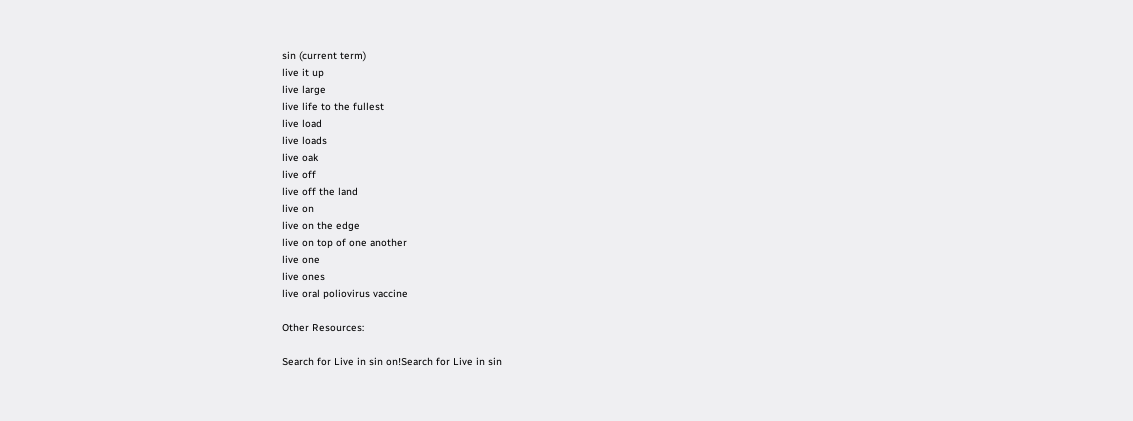sin (current term)
live it up
live large
live life to the fullest
live load
live loads
live oak
live off
live off the land
live on
live on the edge
live on top of one another
live one
live ones
live oral poliovirus vaccine

Other Resources:

Search for Live in sin on!Search for Live in sin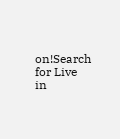on!Search for Live in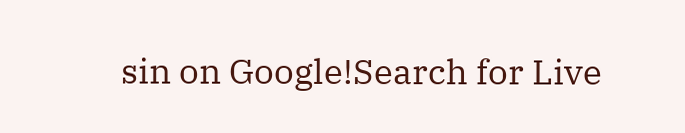sin on Google!Search for Live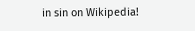in sin on Wikipedia!